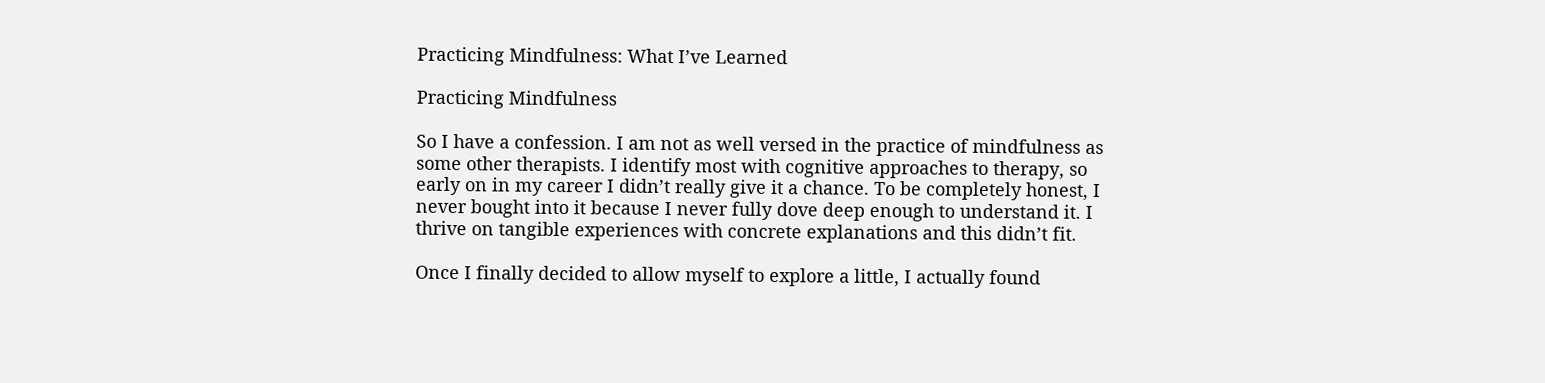Practicing Mindfulness: What I’ve Learned

Practicing Mindfulness

So I have a confession. I am not as well versed in the practice of mindfulness as some other therapists. I identify most with cognitive approaches to therapy, so early on in my career I didn’t really give it a chance. To be completely honest, I never bought into it because I never fully dove deep enough to understand it. I thrive on tangible experiences with concrete explanations and this didn’t fit.

Once I finally decided to allow myself to explore a little, I actually found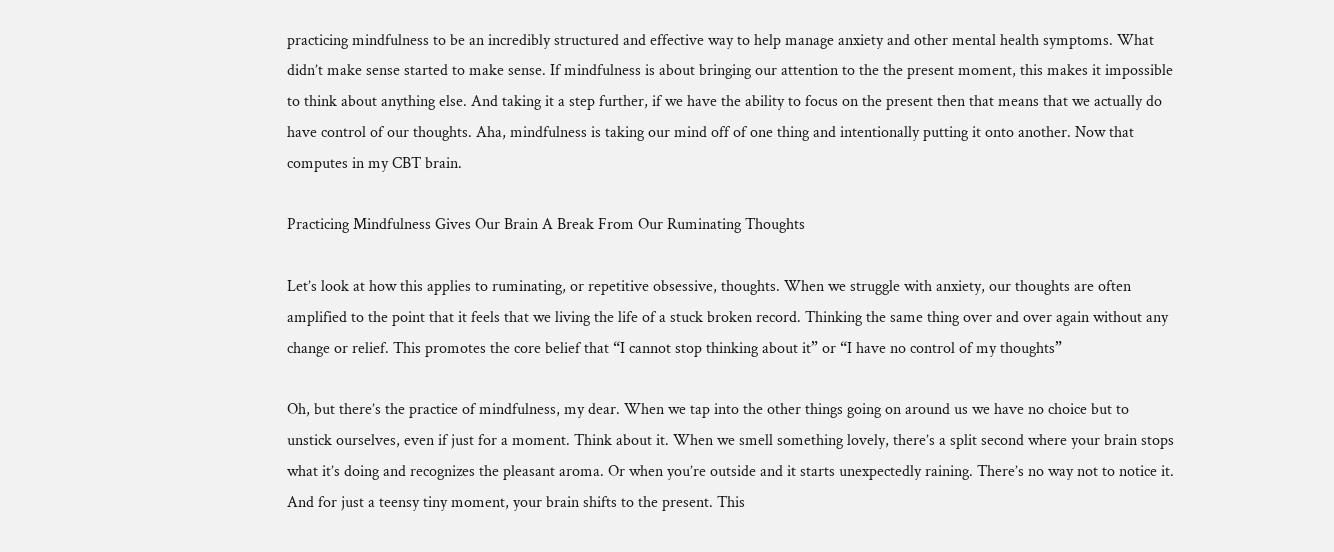practicing mindfulness to be an incredibly structured and effective way to help manage anxiety and other mental health symptoms. What didn’t make sense started to make sense. If mindfulness is about bringing our attention to the the present moment, this makes it impossible to think about anything else. And taking it a step further, if we have the ability to focus on the present then that means that we actually do have control of our thoughts. Aha, mindfulness is taking our mind off of one thing and intentionally putting it onto another. Now that computes in my CBT brain.

Practicing Mindfulness Gives Our Brain A Break From Our Ruminating Thoughts

Let’s look at how this applies to ruminating, or repetitive obsessive, thoughts. When we struggle with anxiety, our thoughts are often amplified to the point that it feels that we living the life of a stuck broken record. Thinking the same thing over and over again without any change or relief. This promotes the core belief that “I cannot stop thinking about it” or “I have no control of my thoughts”

Oh, but there’s the practice of mindfulness, my dear. When we tap into the other things going on around us we have no choice but to unstick ourselves, even if just for a moment. Think about it. When we smell something lovely, there’s a split second where your brain stops what it’s doing and recognizes the pleasant aroma. Or when you’re outside and it starts unexpectedly raining. There’s no way not to notice it. And for just a teensy tiny moment, your brain shifts to the present. This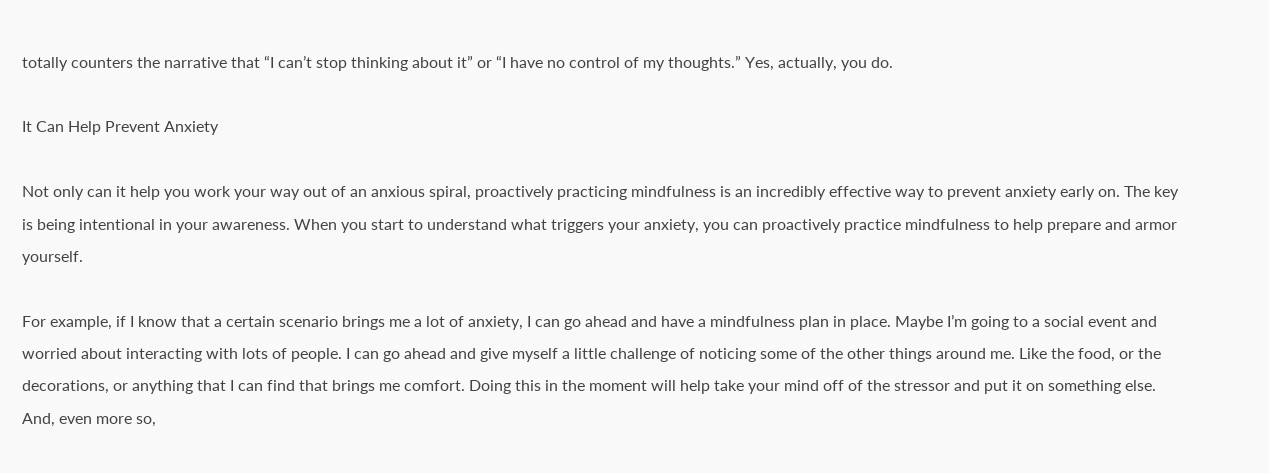totally counters the narrative that “I can’t stop thinking about it” or “I have no control of my thoughts.” Yes, actually, you do.

It Can Help Prevent Anxiety

Not only can it help you work your way out of an anxious spiral, proactively practicing mindfulness is an incredibly effective way to prevent anxiety early on. The key is being intentional in your awareness. When you start to understand what triggers your anxiety, you can proactively practice mindfulness to help prepare and armor yourself.

For example, if I know that a certain scenario brings me a lot of anxiety, I can go ahead and have a mindfulness plan in place. Maybe I’m going to a social event and worried about interacting with lots of people. I can go ahead and give myself a little challenge of noticing some of the other things around me. Like the food, or the decorations, or anything that I can find that brings me comfort. Doing this in the moment will help take your mind off of the stressor and put it on something else. And, even more so,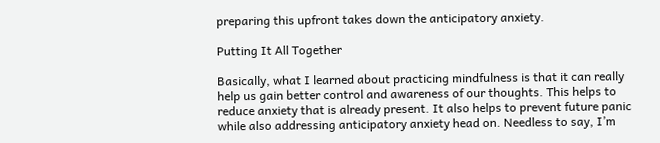preparing this upfront takes down the anticipatory anxiety.

Putting It All Together

Basically, what I learned about practicing mindfulness is that it can really help us gain better control and awareness of our thoughts. This helps to reduce anxiety that is already present. It also helps to prevent future panic while also addressing anticipatory anxiety head on. Needless to say, I’m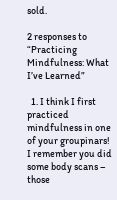sold.

2 responses to “Practicing Mindfulness: What I’ve Learned”

  1. I think I first practiced mindfulness in one of your groupinars! I remember you did some body scans – those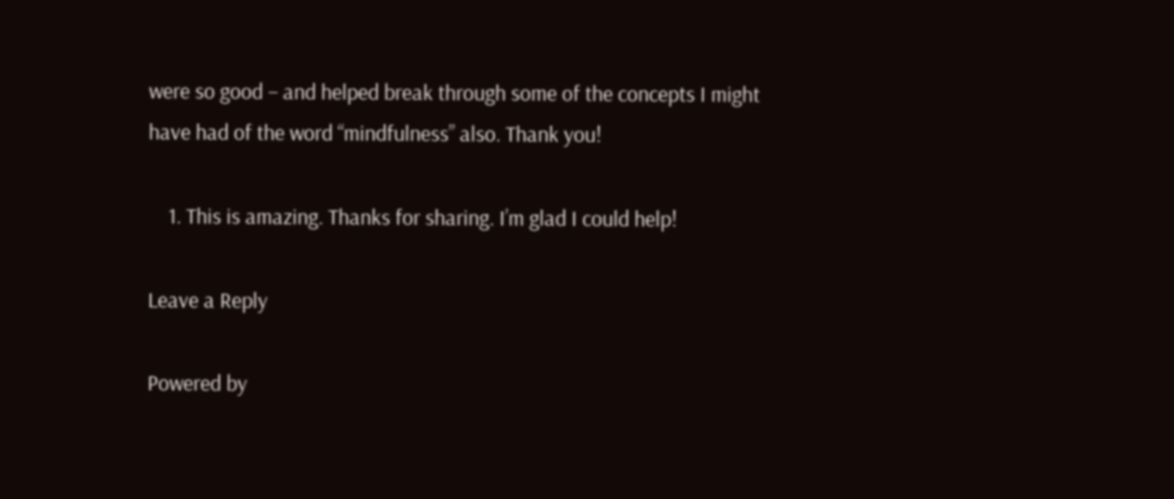were so good – and helped break through some of the concepts I might have had of the word “mindfulness” also. Thank you!

    1. This is amazing. Thanks for sharing. I’m glad I could help!

Leave a Reply

Powered by